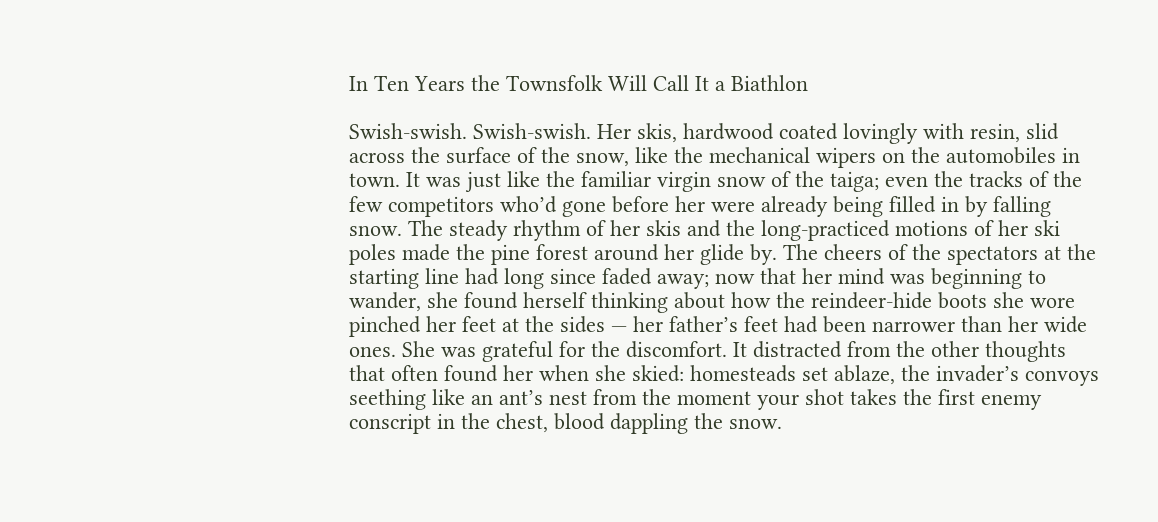In Ten Years the Townsfolk Will Call It a Biathlon

Swish-swish. Swish-swish. Her skis, hardwood coated lovingly with resin, slid across the surface of the snow, like the mechanical wipers on the automobiles in town. It was just like the familiar virgin snow of the taiga; even the tracks of the few competitors who’d gone before her were already being filled in by falling snow. The steady rhythm of her skis and the long-practiced motions of her ski poles made the pine forest around her glide by. The cheers of the spectators at the starting line had long since faded away; now that her mind was beginning to wander, she found herself thinking about how the reindeer-hide boots she wore pinched her feet at the sides — her father’s feet had been narrower than her wide ones. She was grateful for the discomfort. It distracted from the other thoughts that often found her when she skied: homesteads set ablaze, the invader’s convoys seething like an ant’s nest from the moment your shot takes the first enemy conscript in the chest, blood dappling the snow.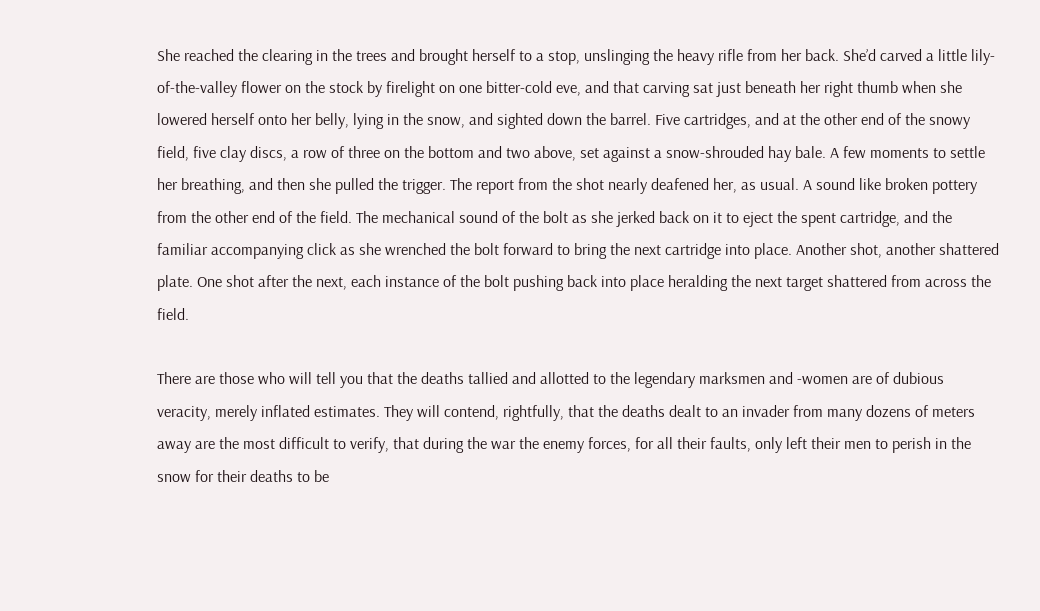She reached the clearing in the trees and brought herself to a stop, unslinging the heavy rifle from her back. She’d carved a little lily-of-the-valley flower on the stock by firelight on one bitter-cold eve, and that carving sat just beneath her right thumb when she lowered herself onto her belly, lying in the snow, and sighted down the barrel. Five cartridges, and at the other end of the snowy field, five clay discs, a row of three on the bottom and two above, set against a snow-shrouded hay bale. A few moments to settle her breathing, and then she pulled the trigger. The report from the shot nearly deafened her, as usual. A sound like broken pottery from the other end of the field. The mechanical sound of the bolt as she jerked back on it to eject the spent cartridge, and the familiar accompanying click as she wrenched the bolt forward to bring the next cartridge into place. Another shot, another shattered plate. One shot after the next, each instance of the bolt pushing back into place heralding the next target shattered from across the field.

There are those who will tell you that the deaths tallied and allotted to the legendary marksmen and -women are of dubious veracity, merely inflated estimates. They will contend, rightfully, that the deaths dealt to an invader from many dozens of meters away are the most difficult to verify, that during the war the enemy forces, for all their faults, only left their men to perish in the snow for their deaths to be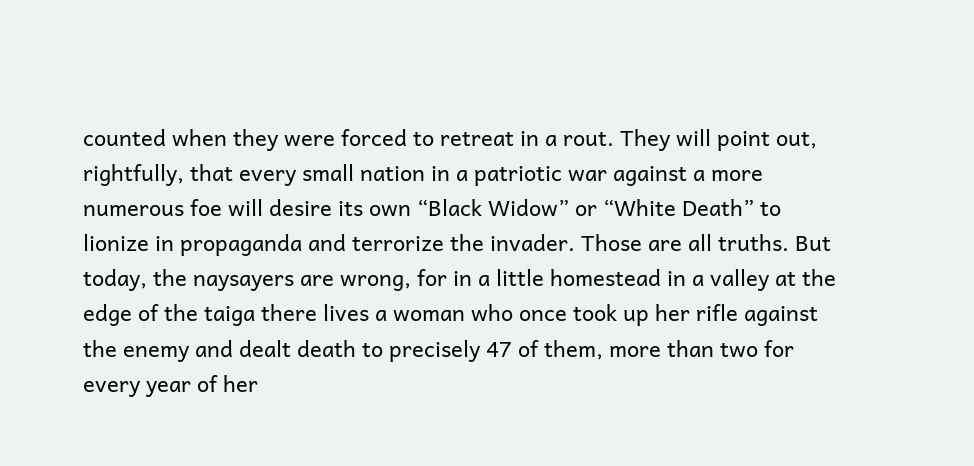counted when they were forced to retreat in a rout. They will point out, rightfully, that every small nation in a patriotic war against a more numerous foe will desire its own “Black Widow” or “White Death” to lionize in propaganda and terrorize the invader. Those are all truths. But today, the naysayers are wrong, for in a little homestead in a valley at the edge of the taiga there lives a woman who once took up her rifle against the enemy and dealt death to precisely 47 of them, more than two for every year of her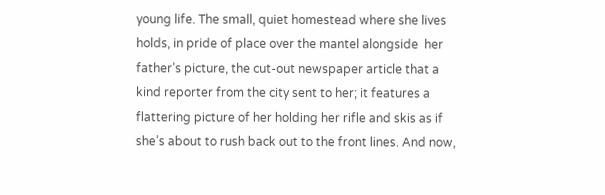young life. The small, quiet homestead where she lives holds, in pride of place over the mantel alongside  her father’s picture, the cut-out newspaper article that a kind reporter from the city sent to her; it features a flattering picture of her holding her rifle and skis as if she’s about to rush back out to the front lines. And now,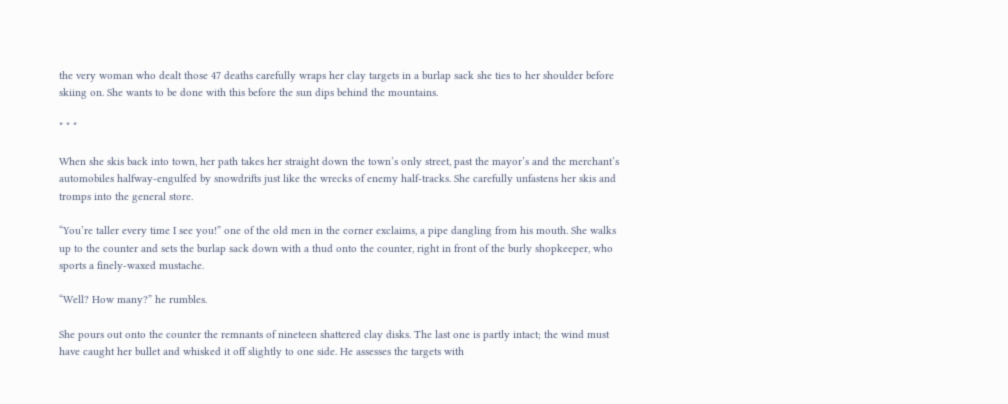the very woman who dealt those 47 deaths carefully wraps her clay targets in a burlap sack she ties to her shoulder before skiing on. She wants to be done with this before the sun dips behind the mountains.

* * *

When she skis back into town, her path takes her straight down the town’s only street, past the mayor’s and the merchant’s automobiles halfway-engulfed by snowdrifts just like the wrecks of enemy half-tracks. She carefully unfastens her skis and tromps into the general store.

“You’re taller every time I see you!” one of the old men in the corner exclaims, a pipe dangling from his mouth. She walks up to the counter and sets the burlap sack down with a thud onto the counter, right in front of the burly shopkeeper, who sports a finely-waxed mustache.

“Well? How many?” he rumbles.

She pours out onto the counter the remnants of nineteen shattered clay disks. The last one is partly intact; the wind must have caught her bullet and whisked it off slightly to one side. He assesses the targets with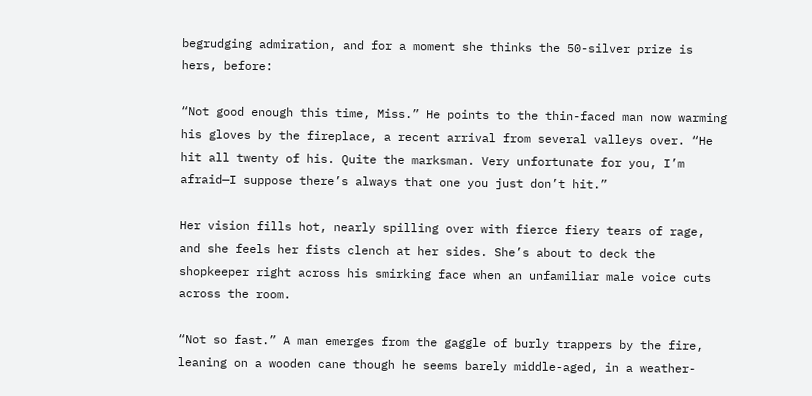begrudging admiration, and for a moment she thinks the 50-silver prize is hers, before:

“Not good enough this time, Miss.” He points to the thin-faced man now warming his gloves by the fireplace, a recent arrival from several valleys over. “He hit all twenty of his. Quite the marksman. Very unfortunate for you, I’m afraid—I suppose there’s always that one you just don’t hit.”

Her vision fills hot, nearly spilling over with fierce fiery tears of rage, and she feels her fists clench at her sides. She’s about to deck the shopkeeper right across his smirking face when an unfamiliar male voice cuts across the room.

“Not so fast.” A man emerges from the gaggle of burly trappers by the fire, leaning on a wooden cane though he seems barely middle-aged, in a weather-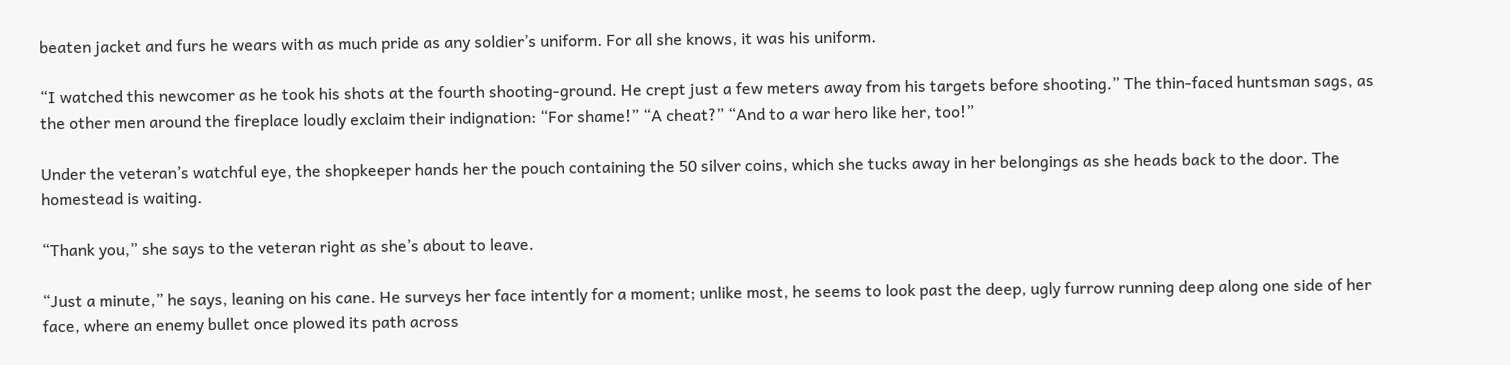beaten jacket and furs he wears with as much pride as any soldier’s uniform. For all she knows, it was his uniform.

“I watched this newcomer as he took his shots at the fourth shooting-ground. He crept just a few meters away from his targets before shooting.” The thin-faced huntsman sags, as the other men around the fireplace loudly exclaim their indignation: “For shame!” “A cheat?” “And to a war hero like her, too!”

Under the veteran’s watchful eye, the shopkeeper hands her the pouch containing the 50 silver coins, which she tucks away in her belongings as she heads back to the door. The homestead is waiting.

“Thank you,” she says to the veteran right as she’s about to leave.

“Just a minute,” he says, leaning on his cane. He surveys her face intently for a moment; unlike most, he seems to look past the deep, ugly furrow running deep along one side of her face, where an enemy bullet once plowed its path across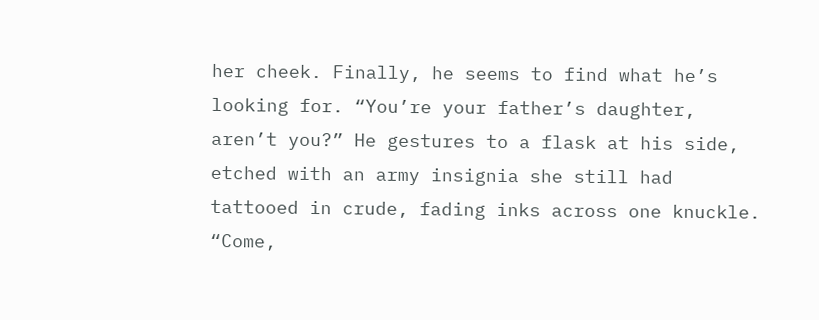her cheek. Finally, he seems to find what he’s looking for. “You’re your father’s daughter, aren’t you?” He gestures to a flask at his side, etched with an army insignia she still had tattooed in crude, fading inks across one knuckle. “Come,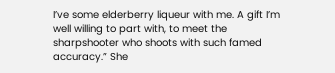I’ve some elderberry liqueur with me. A gift I’m well willing to part with, to meet the sharpshooter who shoots with such famed accuracy.” She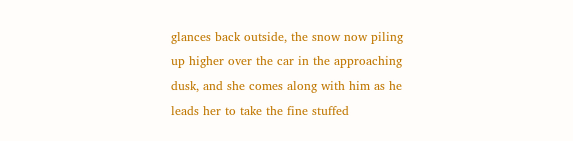glances back outside, the snow now piling up higher over the car in the approaching dusk, and she comes along with him as he leads her to take the fine stuffed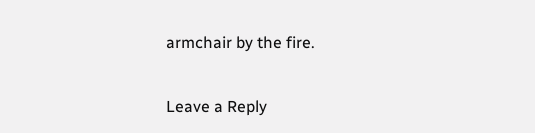armchair by the fire.

Leave a Reply